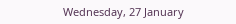Wednesday, 27 January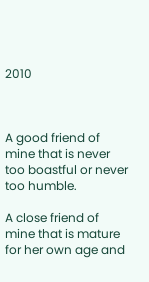2010



A good friend of mine that is never too boastful or never too humble.

A close friend of mine that is mature for her own age and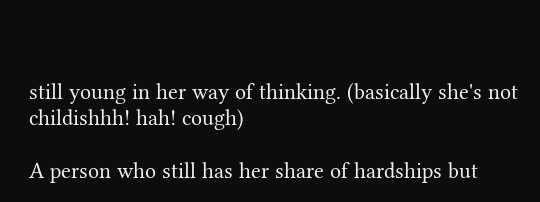still young in her way of thinking. (basically she's not childishhh! hah! cough)

A person who still has her share of hardships but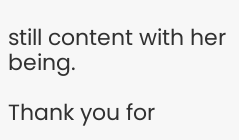still content with her being.

Thank you for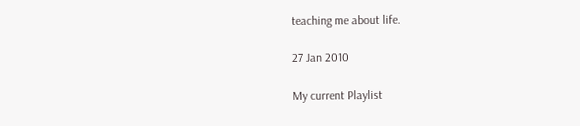teaching me about life.

27 Jan 2010

My current Playlist